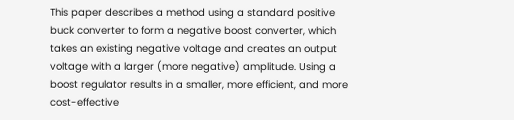This paper describes a method using a standard positive buck converter to form a negative boost converter, which takes an existing negative voltage and creates an output voltage with a larger (more negative) amplitude. Using a boost regulator results in a smaller, more efficient, and more cost-effective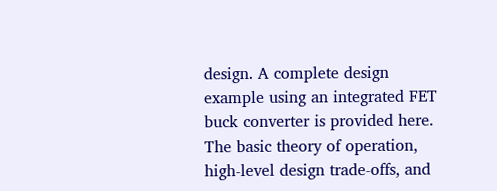design. A complete design example using an integrated FET buck converter is provided here. The basic theory of operation, high-level design trade-offs, and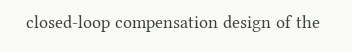closed-loop compensation design of the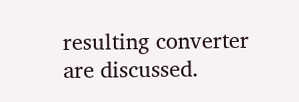resulting converter are discussed.